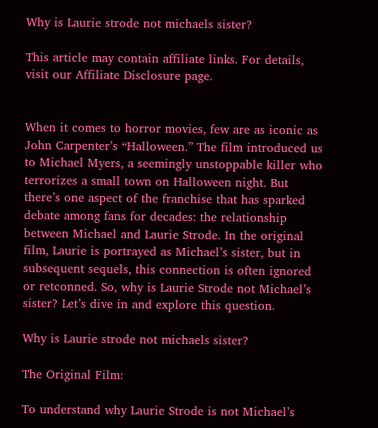Why is Laurie strode not michaels sister?

This article may contain affiliate links. For details, visit our Affiliate Disclosure page.


When it comes to horror movies, few are as iconic as John Carpenter’s “Halloween.” The film introduced us to Michael Myers, a seemingly unstoppable killer who terrorizes a small town on Halloween night. But there’s one aspect of the franchise that has sparked debate among fans for decades: the relationship between Michael and Laurie Strode. In the original film, Laurie is portrayed as Michael’s sister, but in subsequent sequels, this connection is often ignored or retconned. So, why is Laurie Strode not Michael’s sister? Let’s dive in and explore this question.

Why is Laurie strode not michaels sister?

The Original Film:

To understand why Laurie Strode is not Michael’s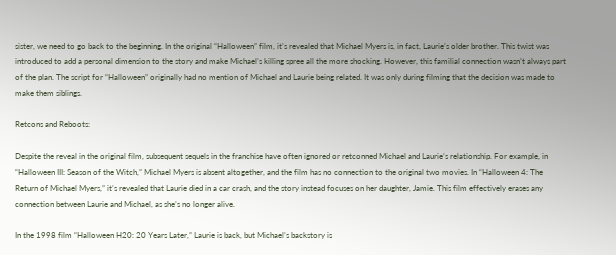sister, we need to go back to the beginning. In the original “Halloween” film, it’s revealed that Michael Myers is, in fact, Laurie’s older brother. This twist was introduced to add a personal dimension to the story and make Michael’s killing spree all the more shocking. However, this familial connection wasn’t always part of the plan. The script for “Halloween” originally had no mention of Michael and Laurie being related. It was only during filming that the decision was made to make them siblings.

Retcons and Reboots:

Despite the reveal in the original film, subsequent sequels in the franchise have often ignored or retconned Michael and Laurie’s relationship. For example, in “Halloween III: Season of the Witch,” Michael Myers is absent altogether, and the film has no connection to the original two movies. In “Halloween 4: The Return of Michael Myers,” it’s revealed that Laurie died in a car crash, and the story instead focuses on her daughter, Jamie. This film effectively erases any connection between Laurie and Michael, as she’s no longer alive.

In the 1998 film “Halloween H20: 20 Years Later,” Laurie is back, but Michael’s backstory is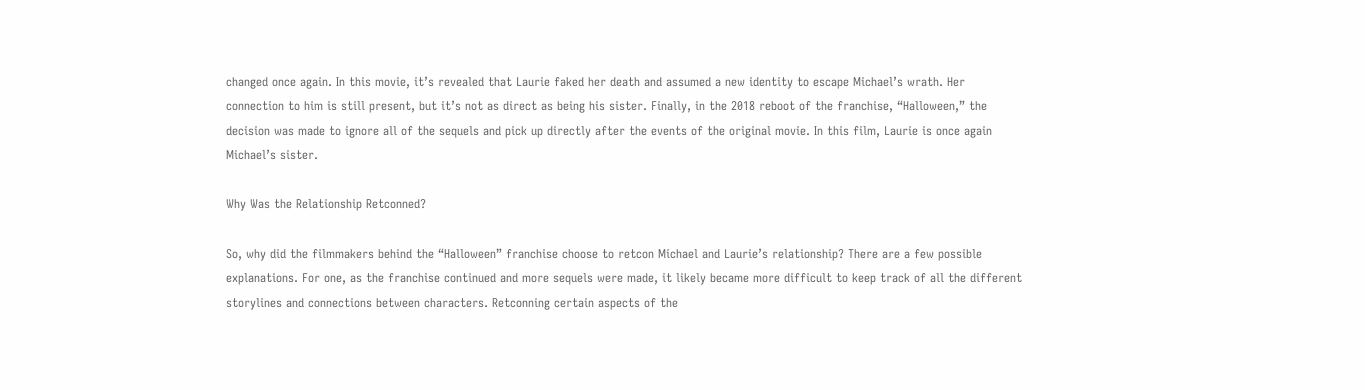changed once again. In this movie, it’s revealed that Laurie faked her death and assumed a new identity to escape Michael’s wrath. Her connection to him is still present, but it’s not as direct as being his sister. Finally, in the 2018 reboot of the franchise, “Halloween,” the decision was made to ignore all of the sequels and pick up directly after the events of the original movie. In this film, Laurie is once again Michael’s sister.

Why Was the Relationship Retconned?

So, why did the filmmakers behind the “Halloween” franchise choose to retcon Michael and Laurie’s relationship? There are a few possible explanations. For one, as the franchise continued and more sequels were made, it likely became more difficult to keep track of all the different storylines and connections between characters. Retconning certain aspects of the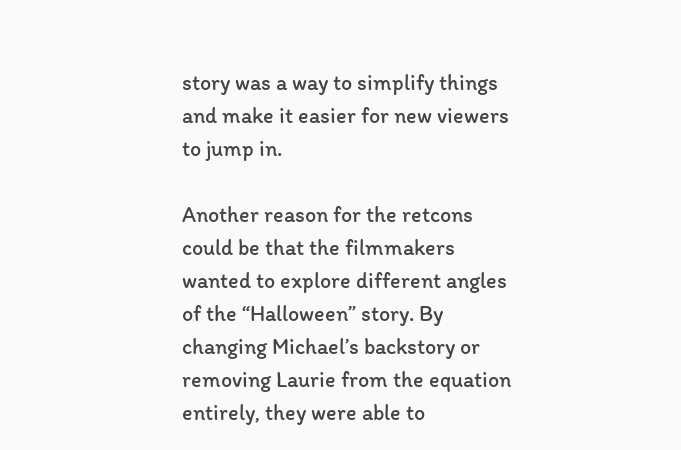story was a way to simplify things and make it easier for new viewers to jump in.

Another reason for the retcons could be that the filmmakers wanted to explore different angles of the “Halloween” story. By changing Michael’s backstory or removing Laurie from the equation entirely, they were able to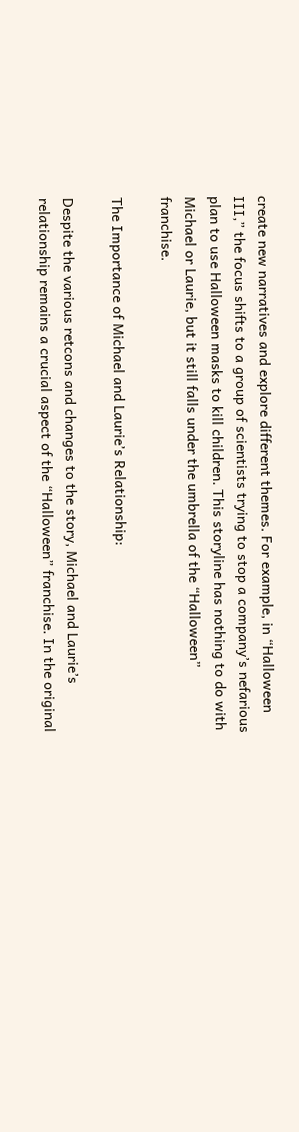create new narratives and explore different themes. For example, in “Halloween III,” the focus shifts to a group of scientists trying to stop a company’s nefarious plan to use Halloween masks to kill children. This storyline has nothing to do with Michael or Laurie, but it still falls under the umbrella of the “Halloween” franchise.

The Importance of Michael and Laurie’s Relationship:

Despite the various retcons and changes to the story, Michael and Laurie’s relationship remains a crucial aspect of the “Halloween” franchise. In the original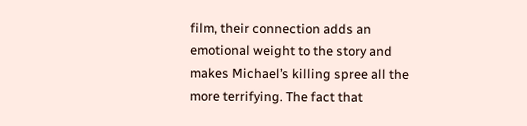film, their connection adds an emotional weight to the story and makes Michael’s killing spree all the more terrifying. The fact that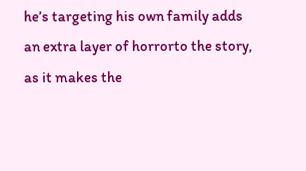he’s targeting his own family adds an extra layer of horrorto the story, as it makes the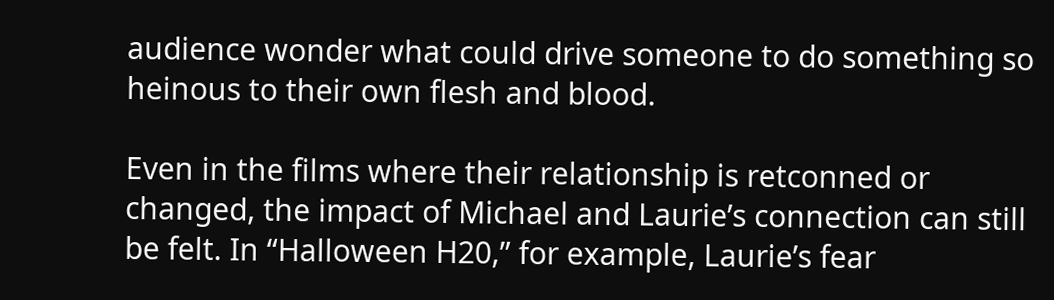audience wonder what could drive someone to do something so heinous to their own flesh and blood.

Even in the films where their relationship is retconned or changed, the impact of Michael and Laurie’s connection can still be felt. In “Halloween H20,” for example, Laurie’s fear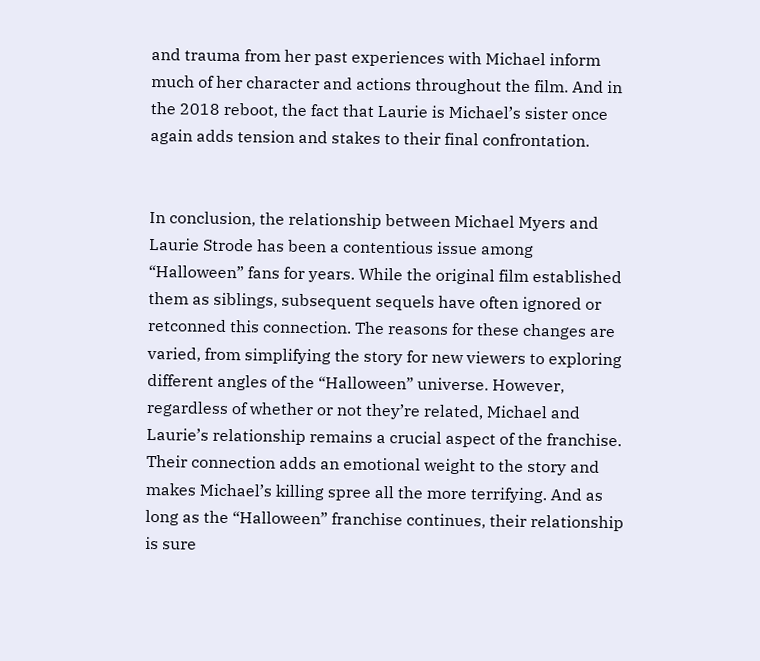and trauma from her past experiences with Michael inform much of her character and actions throughout the film. And in the 2018 reboot, the fact that Laurie is Michael’s sister once again adds tension and stakes to their final confrontation.


In conclusion, the relationship between Michael Myers and Laurie Strode has been a contentious issue among “Halloween” fans for years. While the original film established them as siblings, subsequent sequels have often ignored or retconned this connection. The reasons for these changes are varied, from simplifying the story for new viewers to exploring different angles of the “Halloween” universe. However, regardless of whether or not they’re related, Michael and Laurie’s relationship remains a crucial aspect of the franchise. Their connection adds an emotional weight to the story and makes Michael’s killing spree all the more terrifying. And as long as the “Halloween” franchise continues, their relationship is sure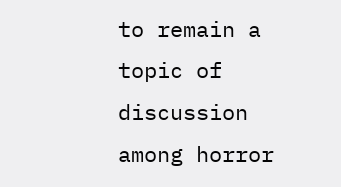to remain a topic of discussion among horror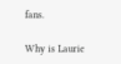fans.

Why is Laurie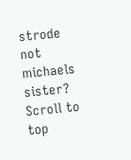strode not michaels sister?
Scroll to top